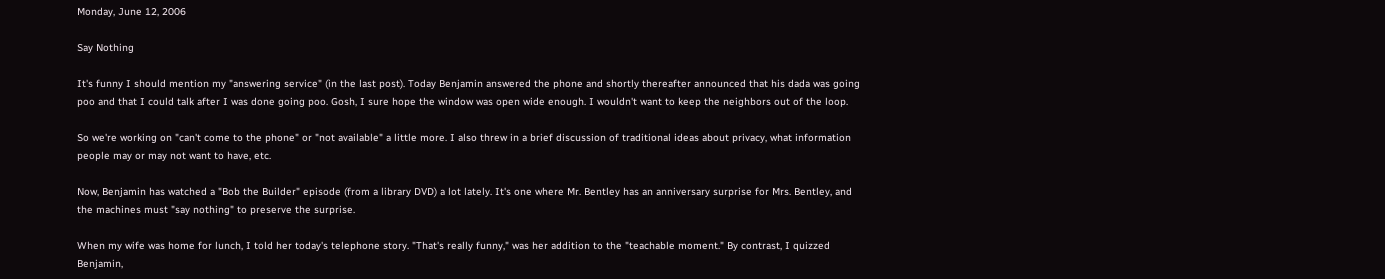Monday, June 12, 2006

Say Nothing

It's funny I should mention my "answering service" (in the last post). Today Benjamin answered the phone and shortly thereafter announced that his dada was going poo and that I could talk after I was done going poo. Gosh, I sure hope the window was open wide enough. I wouldn't want to keep the neighbors out of the loop.

So we're working on "can't come to the phone" or "not available" a little more. I also threw in a brief discussion of traditional ideas about privacy, what information people may or may not want to have, etc.

Now, Benjamin has watched a "Bob the Builder" episode (from a library DVD) a lot lately. It's one where Mr. Bentley has an anniversary surprise for Mrs. Bentley, and the machines must "say nothing" to preserve the surprise.

When my wife was home for lunch, I told her today's telephone story. "That's really funny," was her addition to the "teachable moment." By contrast, I quizzed Benjamin,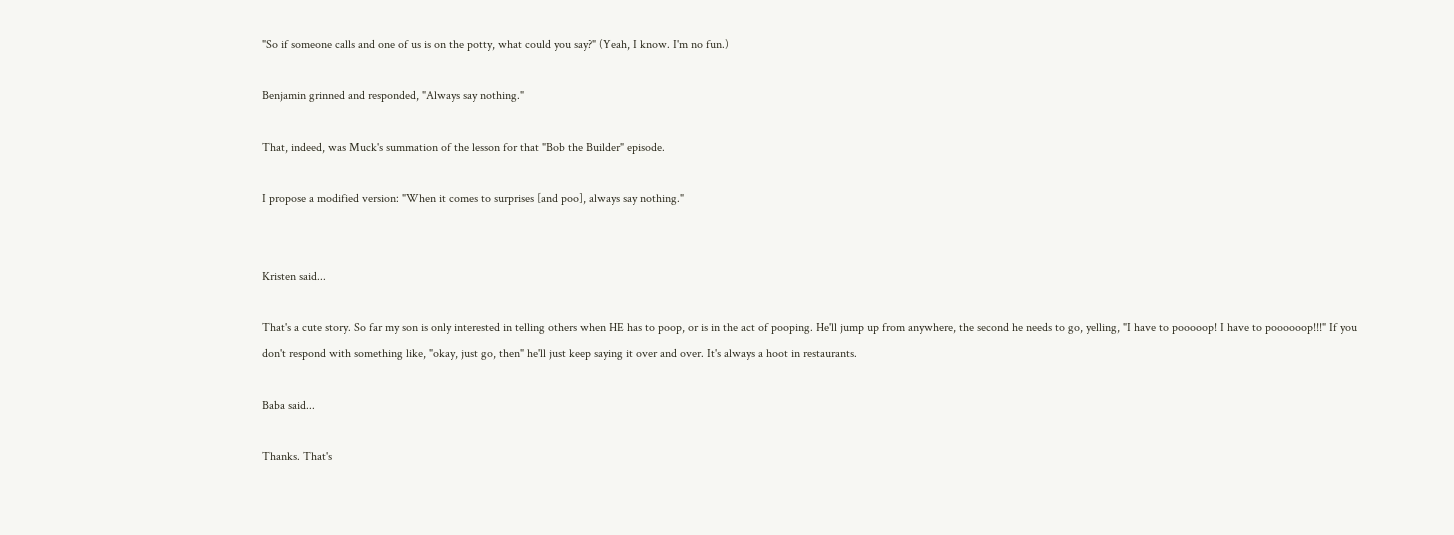"So if someone calls and one of us is on the potty, what could you say?" (Yeah, I know. I'm no fun.)

Benjamin grinned and responded, "Always say nothing."

That, indeed, was Muck's summation of the lesson for that "Bob the Builder" episode.

I propose a modified version: "When it comes to surprises [and poo], always say nothing."


Kristen said...

That's a cute story. So far my son is only interested in telling others when HE has to poop, or is in the act of pooping. He'll jump up from anywhere, the second he needs to go, yelling, "I have to pooooop! I have to poooooop!!!" If you don't respond with something like, "okay, just go, then" he'll just keep saying it over and over. It's always a hoot in restaurants.

Baba said...

Thanks. That's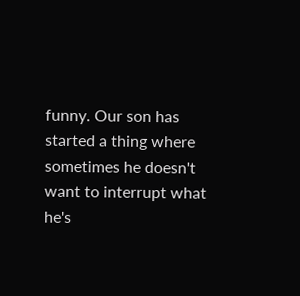funny. Our son has started a thing where sometimes he doesn't want to interrupt what he's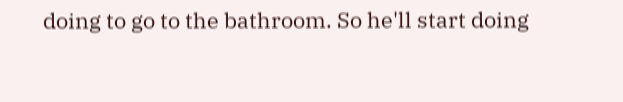doing to go to the bathroom. So he'll start doing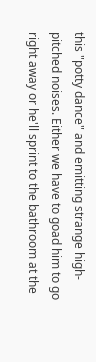this "potty dance" and emitting strange high-pitched noises. Either we have to goad him to go right away or he'll sprint to the bathroom at the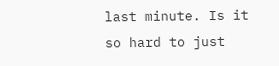last minute. Is it so hard to just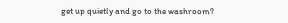get up quietly and go to the washroom?